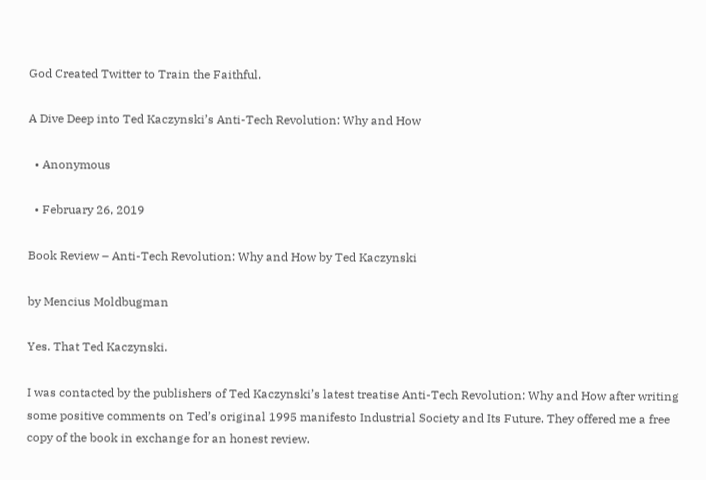God Created Twitter to Train the Faithful.

A Dive Deep into Ted Kaczynski’s Anti-Tech Revolution: Why and How

  • Anonymous

  • February 26, 2019

Book Review – Anti-Tech Revolution: Why and How by Ted Kaczynski

by Mencius Moldbugman

Yes. That Ted Kaczynski.

I was contacted by the publishers of Ted Kaczynski’s latest treatise Anti-Tech Revolution: Why and How after writing some positive comments on Ted’s original 1995 manifesto Industrial Society and Its Future. They offered me a free copy of the book in exchange for an honest review.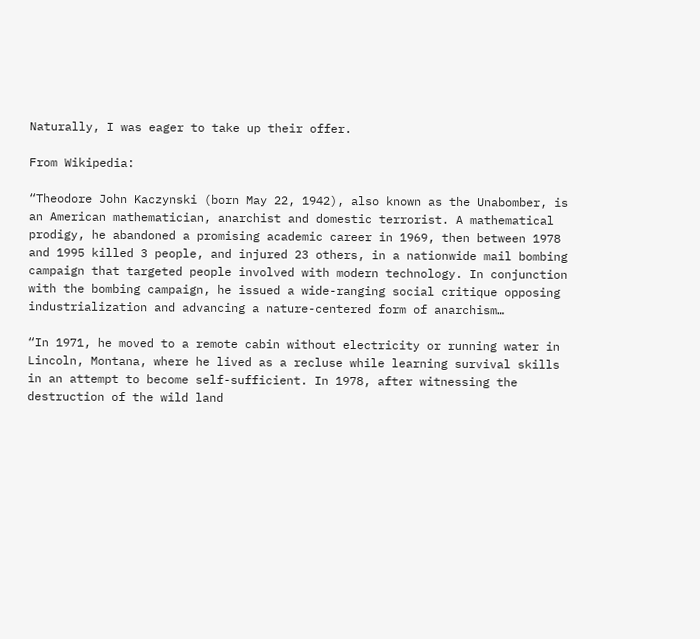Naturally, I was eager to take up their offer.

From Wikipedia:

“Theodore John Kaczynski (born May 22, 1942), also known as the Unabomber, is an American mathematician, anarchist and domestic terrorist. A mathematical prodigy, he abandoned a promising academic career in 1969, then between 1978 and 1995 killed 3 people, and injured 23 others, in a nationwide mail bombing campaign that targeted people involved with modern technology. In conjunction with the bombing campaign, he issued a wide-ranging social critique opposing industrialization and advancing a nature-centered form of anarchism…

“In 1971, he moved to a remote cabin without electricity or running water in Lincoln, Montana, where he lived as a recluse while learning survival skills in an attempt to become self-sufficient. In 1978, after witnessing the destruction of the wild land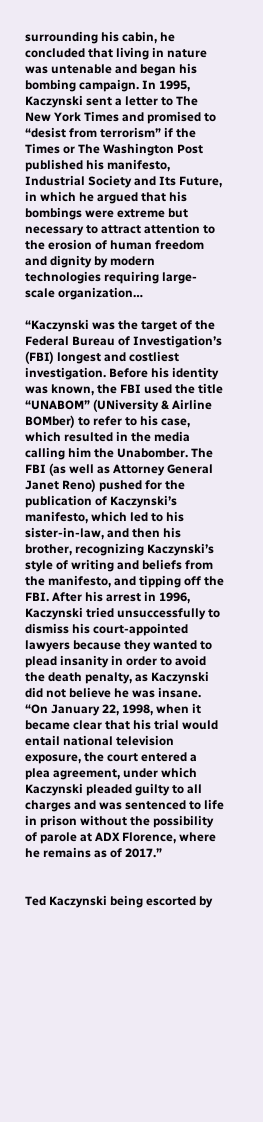surrounding his cabin, he concluded that living in nature was untenable and began his bombing campaign. In 1995, Kaczynski sent a letter to The New York Times and promised to “desist from terrorism” if the Times or The Washington Post published his manifesto, Industrial Society and Its Future, in which he argued that his bombings were extreme but necessary to attract attention to the erosion of human freedom and dignity by modern technologies requiring large-scale organization…

“Kaczynski was the target of the Federal Bureau of Investigation’s (FBI) longest and costliest investigation. Before his identity was known, the FBI used the title “UNABOM” (UNiversity & Airline BOMber) to refer to his case, which resulted in the media calling him the Unabomber. The FBI (as well as Attorney General Janet Reno) pushed for the publication of Kaczynski’s manifesto, which led to his sister-in-law, and then his brother, recognizing Kaczynski’s style of writing and beliefs from the manifesto, and tipping off the FBI. After his arrest in 1996, Kaczynski tried unsuccessfully to dismiss his court-appointed lawyers because they wanted to plead insanity in order to avoid the death penalty, as Kaczynski did not believe he was insane. “On January 22, 1998, when it became clear that his trial would entail national television exposure, the court entered a plea agreement, under which Kaczynski pleaded guilty to all charges and was sentenced to life in prison without the possibility of parole at ADX Florence, where he remains as of 2017.”


Ted Kaczynski being escorted by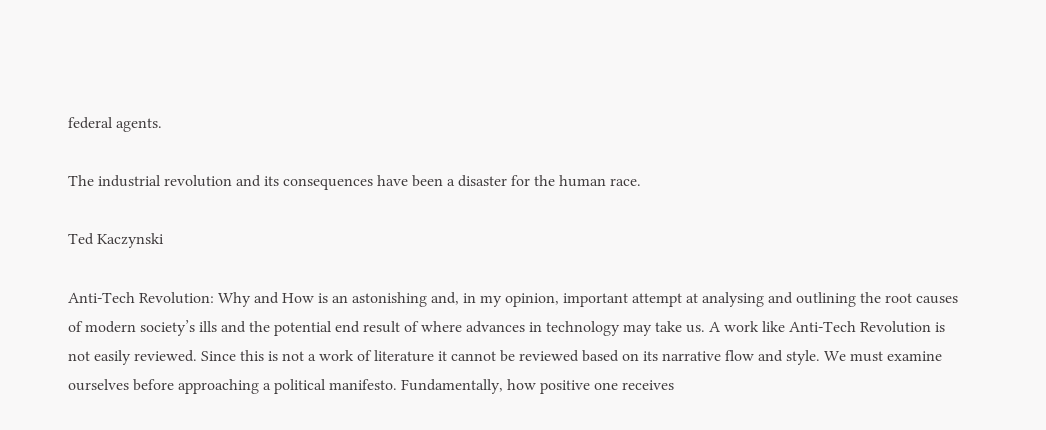federal agents.

The industrial revolution and its consequences have been a disaster for the human race.

Ted Kaczynski

Anti-Tech Revolution: Why and How is an astonishing and, in my opinion, important attempt at analysing and outlining the root causes of modern society’s ills and the potential end result of where advances in technology may take us. A work like Anti-Tech Revolution is not easily reviewed. Since this is not a work of literature it cannot be reviewed based on its narrative flow and style. We must examine ourselves before approaching a political manifesto. Fundamentally, how positive one receives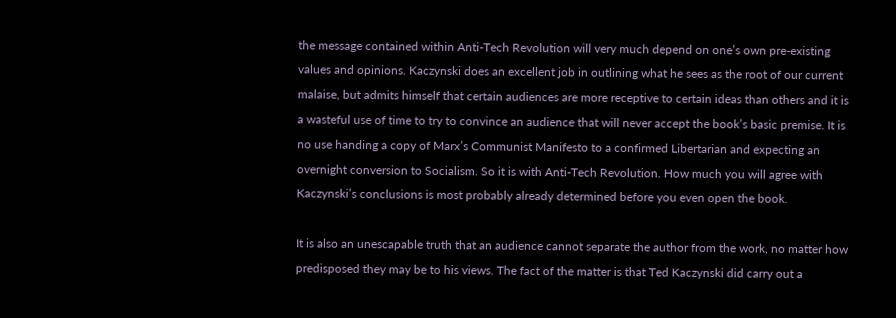the message contained within Anti-Tech Revolution will very much depend on one’s own pre-existing values and opinions. Kaczynski does an excellent job in outlining what he sees as the root of our current malaise, but admits himself that certain audiences are more receptive to certain ideas than others and it is a wasteful use of time to try to convince an audience that will never accept the book’s basic premise. It is no use handing a copy of Marx’s Communist Manifesto to a confirmed Libertarian and expecting an overnight conversion to Socialism. So it is with Anti-Tech Revolution. How much you will agree with Kaczynski’s conclusions is most probably already determined before you even open the book.

It is also an unescapable truth that an audience cannot separate the author from the work, no matter how predisposed they may be to his views. The fact of the matter is that Ted Kaczynski did carry out a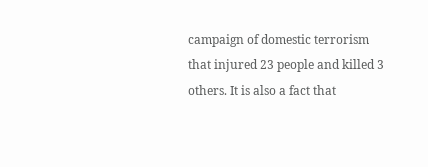campaign of domestic terrorism that injured 23 people and killed 3 others. It is also a fact that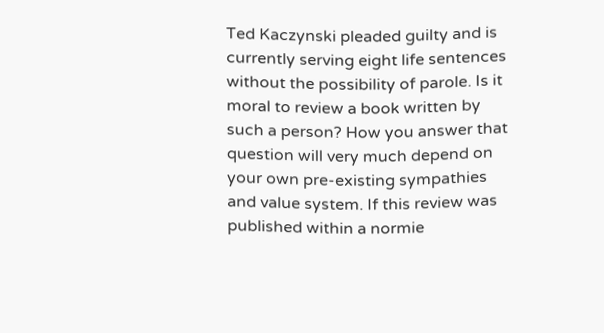Ted Kaczynski pleaded guilty and is currently serving eight life sentences without the possibility of parole. Is it moral to review a book written by such a person? How you answer that question will very much depend on your own pre-existing sympathies and value system. If this review was published within a normie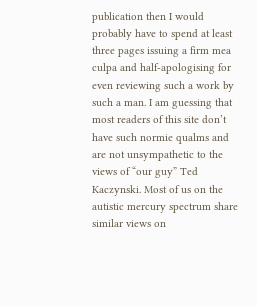publication then I would probably have to spend at least three pages issuing a firm mea culpa and half-apologising for even reviewing such a work by such a man. I am guessing that most readers of this site don’t have such normie qualms and are not unsympathetic to the views of “our guy” Ted Kaczynski. Most of us on the autistic mercury spectrum share similar views on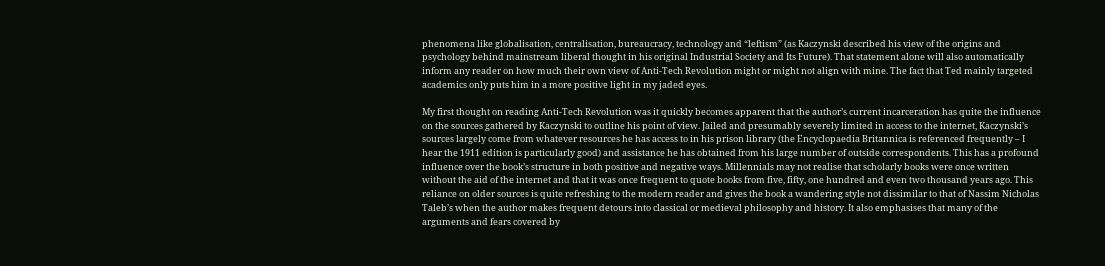phenomena like globalisation, centralisation, bureaucracy, technology and “leftism” (as Kaczynski described his view of the origins and psychology behind mainstream liberal thought in his original Industrial Society and Its Future). That statement alone will also automatically inform any reader on how much their own view of Anti-Tech Revolution might or might not align with mine. The fact that Ted mainly targeted academics only puts him in a more positive light in my jaded eyes.

My first thought on reading Anti-Tech Revolution was it quickly becomes apparent that the author’s current incarceration has quite the influence on the sources gathered by Kaczynski to outline his point of view. Jailed and presumably severely limited in access to the internet, Kaczynski’s sources largely come from whatever resources he has access to in his prison library (the Encyclopaedia Britannica is referenced frequently – I hear the 1911 edition is particularly good) and assistance he has obtained from his large number of outside correspondents. This has a profound influence over the book’s structure in both positive and negative ways. Millennials may not realise that scholarly books were once written without the aid of the internet and that it was once frequent to quote books from five, fifty, one hundred and even two thousand years ago. This reliance on older sources is quite refreshing to the modern reader and gives the book a wandering style not dissimilar to that of Nassim Nicholas Taleb’s when the author makes frequent detours into classical or medieval philosophy and history. It also emphasises that many of the arguments and fears covered by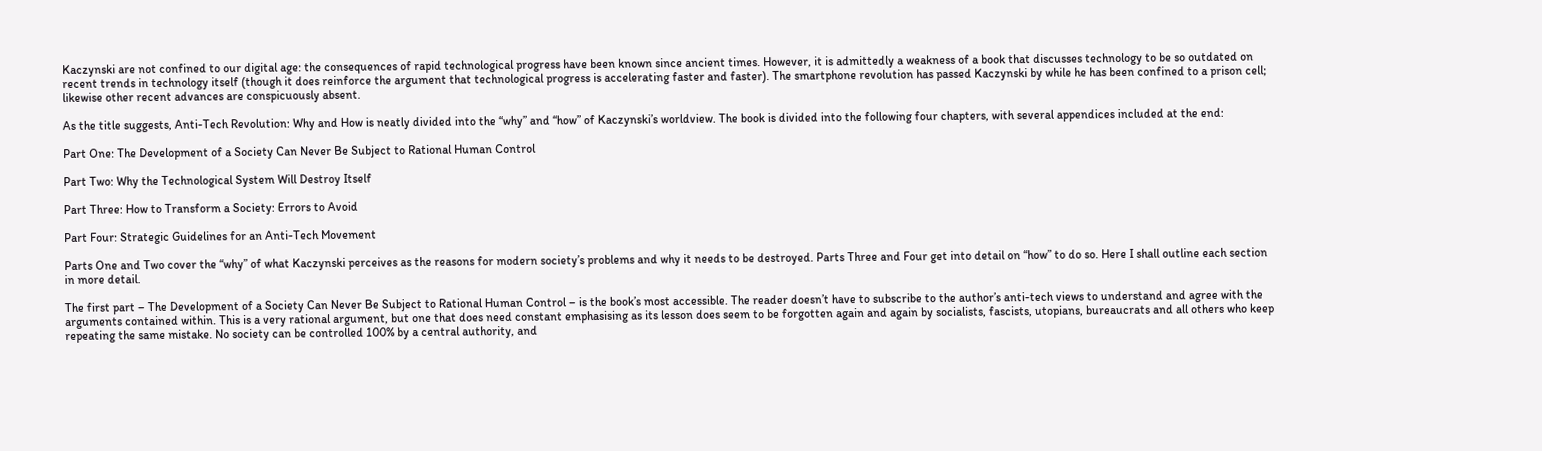Kaczynski are not confined to our digital age: the consequences of rapid technological progress have been known since ancient times. However, it is admittedly a weakness of a book that discusses technology to be so outdated on recent trends in technology itself (though it does reinforce the argument that technological progress is accelerating faster and faster). The smartphone revolution has passed Kaczynski by while he has been confined to a prison cell; likewise other recent advances are conspicuously absent.

As the title suggests, Anti-Tech Revolution: Why and How is neatly divided into the “why” and “how” of Kaczynski’s worldview. The book is divided into the following four chapters, with several appendices included at the end:

Part One: The Development of a Society Can Never Be Subject to Rational Human Control

Part Two: Why the Technological System Will Destroy Itself

Part Three: How to Transform a Society: Errors to Avoid

Part Four: Strategic Guidelines for an Anti-Tech Movement

Parts One and Two cover the “why” of what Kaczynski perceives as the reasons for modern society’s problems and why it needs to be destroyed. Parts Three and Four get into detail on “how” to do so. Here I shall outline each section in more detail.

The first part – The Development of a Society Can Never Be Subject to Rational Human Control – is the book’s most accessible. The reader doesn’t have to subscribe to the author’s anti-tech views to understand and agree with the arguments contained within. This is a very rational argument, but one that does need constant emphasising as its lesson does seem to be forgotten again and again by socialists, fascists, utopians, bureaucrats and all others who keep repeating the same mistake. No society can be controlled 100% by a central authority, and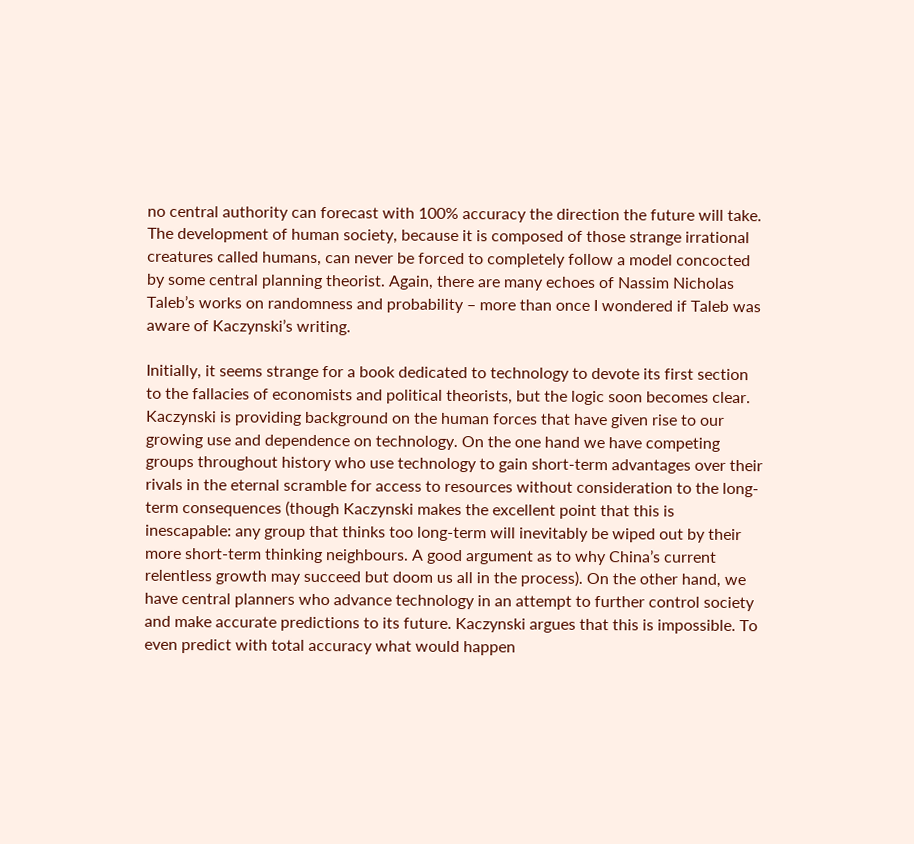no central authority can forecast with 100% accuracy the direction the future will take. The development of human society, because it is composed of those strange irrational creatures called humans, can never be forced to completely follow a model concocted by some central planning theorist. Again, there are many echoes of Nassim Nicholas Taleb’s works on randomness and probability – more than once I wondered if Taleb was aware of Kaczynski’s writing.

Initially, it seems strange for a book dedicated to technology to devote its first section to the fallacies of economists and political theorists, but the logic soon becomes clear. Kaczynski is providing background on the human forces that have given rise to our growing use and dependence on technology. On the one hand we have competing groups throughout history who use technology to gain short-term advantages over their rivals in the eternal scramble for access to resources without consideration to the long-term consequences (though Kaczynski makes the excellent point that this is inescapable: any group that thinks too long-term will inevitably be wiped out by their more short-term thinking neighbours. A good argument as to why China’s current relentless growth may succeed but doom us all in the process). On the other hand, we have central planners who advance technology in an attempt to further control society and make accurate predictions to its future. Kaczynski argues that this is impossible. To even predict with total accuracy what would happen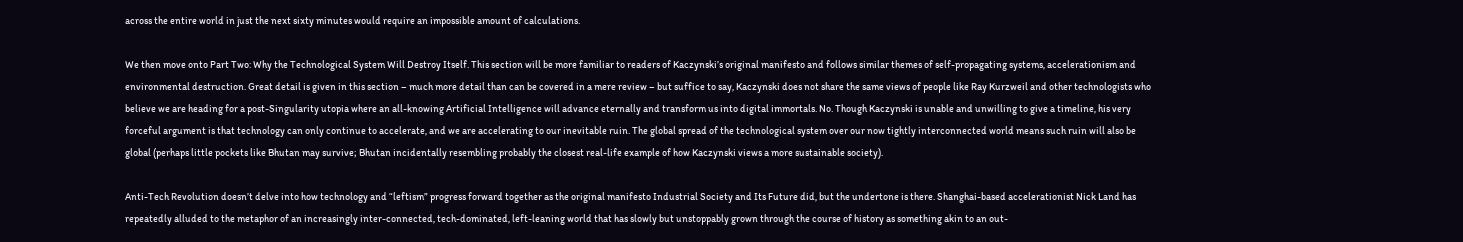across the entire world in just the next sixty minutes would require an impossible amount of calculations.

We then move onto Part Two: Why the Technological System Will Destroy Itself. This section will be more familiar to readers of Kaczynski’s original manifesto and follows similar themes of self-propagating systems, accelerationism and environmental destruction. Great detail is given in this section – much more detail than can be covered in a mere review – but suffice to say, Kaczynski does not share the same views of people like Ray Kurzweil and other technologists who believe we are heading for a post-Singularity utopia where an all-knowing Artificial Intelligence will advance eternally and transform us into digital immortals. No. Though Kaczynski is unable and unwilling to give a timeline, his very forceful argument is that technology can only continue to accelerate, and we are accelerating to our inevitable ruin. The global spread of the technological system over our now tightly interconnected world means such ruin will also be global (perhaps little pockets like Bhutan may survive; Bhutan incidentally resembling probably the closest real-life example of how Kaczynski views a more sustainable society).

Anti-Tech Revolution doesn’t delve into how technology and “leftism” progress forward together as the original manifesto Industrial Society and Its Future did, but the undertone is there. Shanghai-based accelerationist Nick Land has repeatedly alluded to the metaphor of an increasingly inter-connected, tech-dominated, left-leaning world that has slowly but unstoppably grown through the course of history as something akin to an out-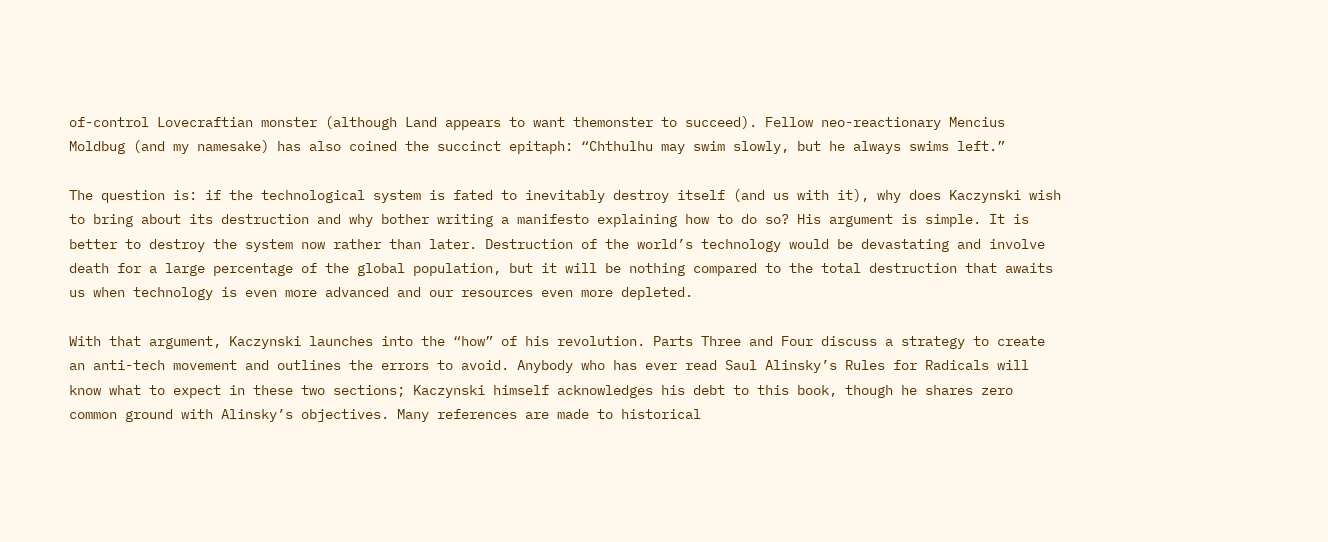of-control Lovecraftian monster (although Land appears to want themonster to succeed). Fellow neo-reactionary Mencius Moldbug (and my namesake) has also coined the succinct epitaph: “Chthulhu may swim slowly, but he always swims left.”

The question is: if the technological system is fated to inevitably destroy itself (and us with it), why does Kaczynski wish to bring about its destruction and why bother writing a manifesto explaining how to do so? His argument is simple. It is better to destroy the system now rather than later. Destruction of the world’s technology would be devastating and involve death for a large percentage of the global population, but it will be nothing compared to the total destruction that awaits us when technology is even more advanced and our resources even more depleted.

With that argument, Kaczynski launches into the “how” of his revolution. Parts Three and Four discuss a strategy to create an anti-tech movement and outlines the errors to avoid. Anybody who has ever read Saul Alinsky’s Rules for Radicals will know what to expect in these two sections; Kaczynski himself acknowledges his debt to this book, though he shares zero common ground with Alinsky’s objectives. Many references are made to historical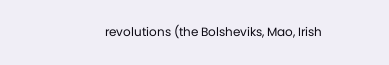revolutions (the Bolsheviks, Mao, Irish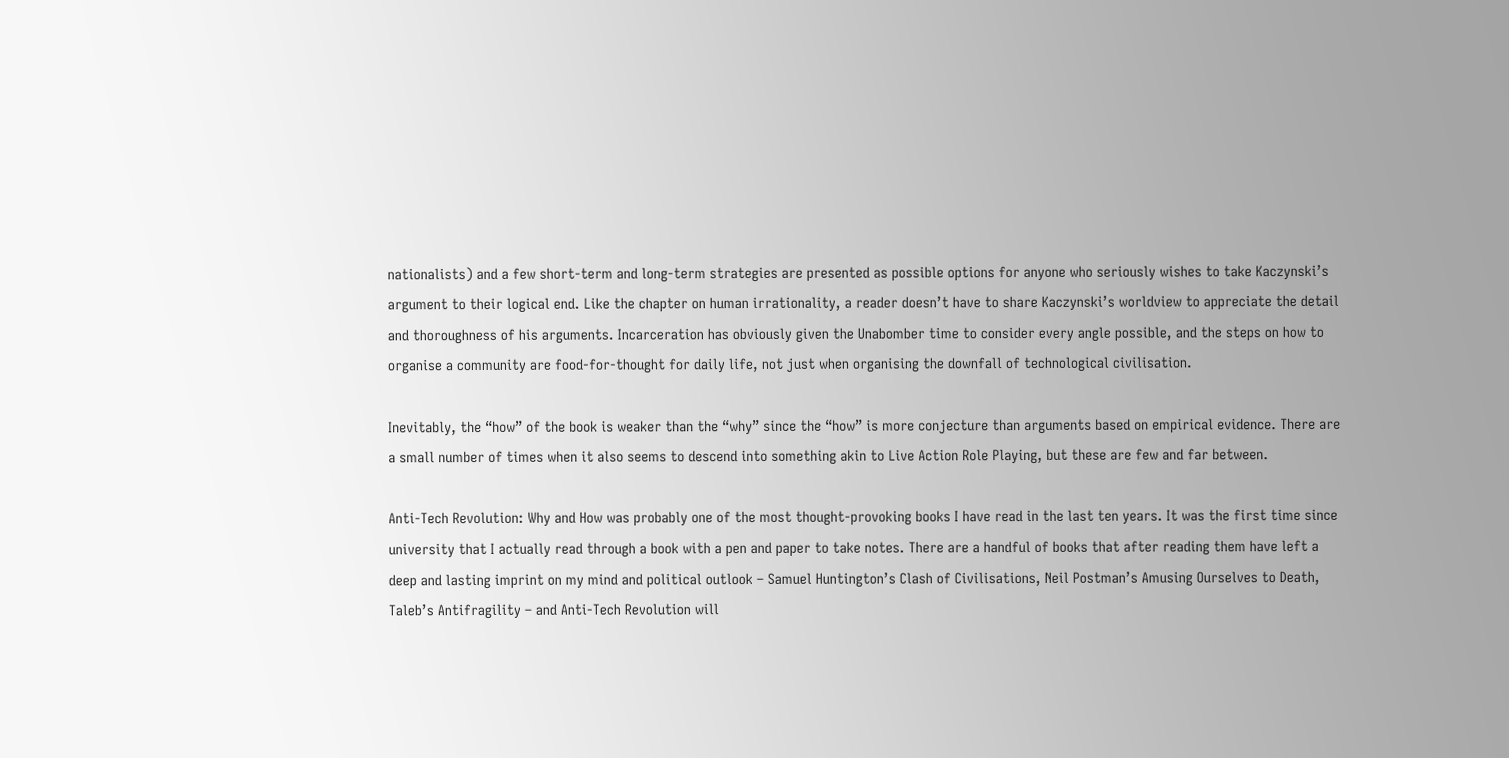nationalists) and a few short-term and long-term strategies are presented as possible options for anyone who seriously wishes to take Kaczynski’s argument to their logical end. Like the chapter on human irrationality, a reader doesn’t have to share Kaczynski’s worldview to appreciate the detail and thoroughness of his arguments. Incarceration has obviously given the Unabomber time to consider every angle possible, and the steps on how to organise a community are food-for-thought for daily life, not just when organising the downfall of technological civilisation.

Inevitably, the “how” of the book is weaker than the “why” since the “how” is more conjecture than arguments based on empirical evidence. There are a small number of times when it also seems to descend into something akin to Live Action Role Playing, but these are few and far between.

Anti-Tech Revolution: Why and How was probably one of the most thought-provoking books I have read in the last ten years. It was the first time since university that I actually read through a book with a pen and paper to take notes. There are a handful of books that after reading them have left a deep and lasting imprint on my mind and political outlook – Samuel Huntington’s Clash of Civilisations, Neil Postman’s Amusing Ourselves to Death, Taleb’s Antifragility – and Anti-Tech Revolution will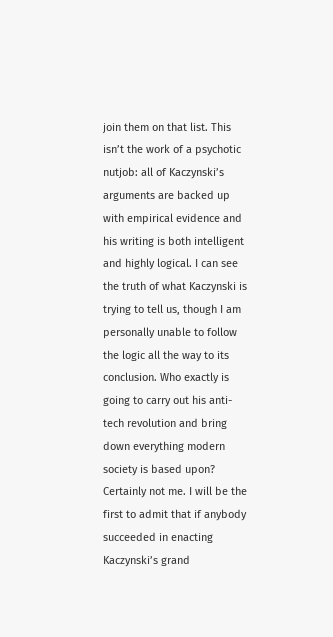join them on that list. This isn’t the work of a psychotic nutjob: all of Kaczynski’s arguments are backed up with empirical evidence and his writing is both intelligent and highly logical. I can see the truth of what Kaczynski is trying to tell us, though I am personally unable to follow the logic all the way to its conclusion. Who exactly is going to carry out his anti-tech revolution and bring down everything modern society is based upon? Certainly not me. I will be the first to admit that if anybody succeeded in enacting Kaczynski’s grand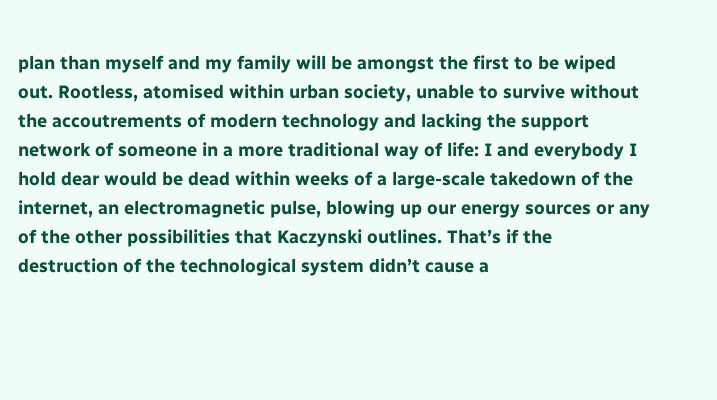plan than myself and my family will be amongst the first to be wiped out. Rootless, atomised within urban society, unable to survive without the accoutrements of modern technology and lacking the support network of someone in a more traditional way of life: I and everybody I hold dear would be dead within weeks of a large-scale takedown of the internet, an electromagnetic pulse, blowing up our energy sources or any of the other possibilities that Kaczynski outlines. That’s if the destruction of the technological system didn’t cause a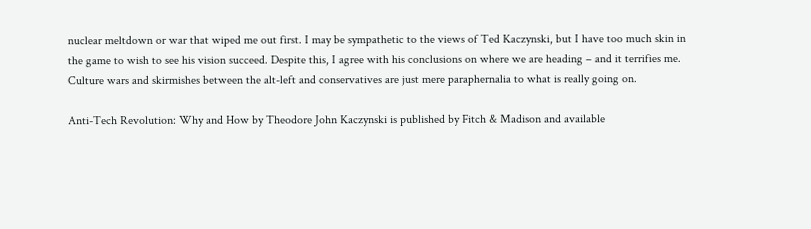nuclear meltdown or war that wiped me out first. I may be sympathetic to the views of Ted Kaczynski, but I have too much skin in the game to wish to see his vision succeed. Despite this, I agree with his conclusions on where we are heading – and it terrifies me. Culture wars and skirmishes between the alt-left and conservatives are just mere paraphernalia to what is really going on.

Anti-Tech Revolution: Why and How by Theodore John Kaczynski is published by Fitch & Madison and available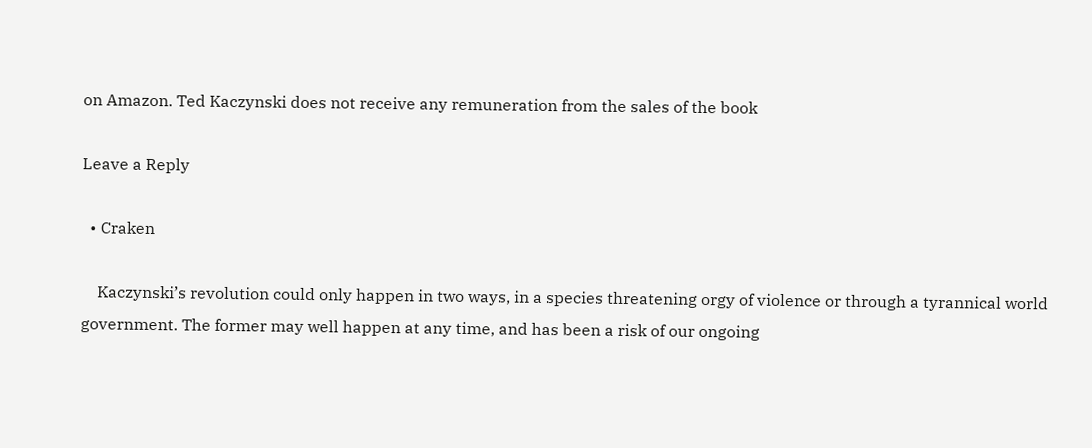on Amazon. Ted Kaczynski does not receive any remuneration from the sales of the book

Leave a Reply

  • Craken

    Kaczynski’s revolution could only happen in two ways, in a species threatening orgy of violence or through a tyrannical world government. The former may well happen at any time, and has been a risk of our ongoing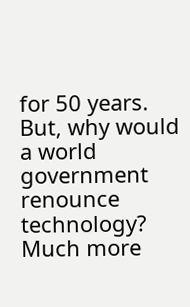for 50 years. But, why would a world government renounce technology? Much more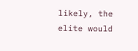likely, the elite would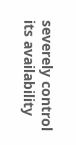severely control its availability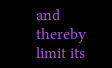and thereby limit its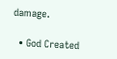damage.

  • God Created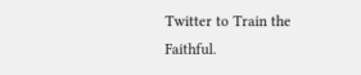Twitter to Train the Faithful.